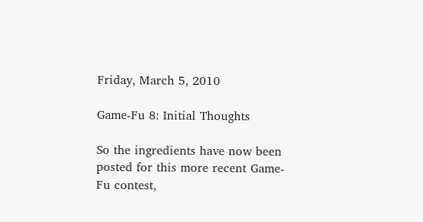Friday, March 5, 2010

Game-Fu 8: Initial Thoughts

So the ingredients have now been posted for this more recent Game-Fu contest,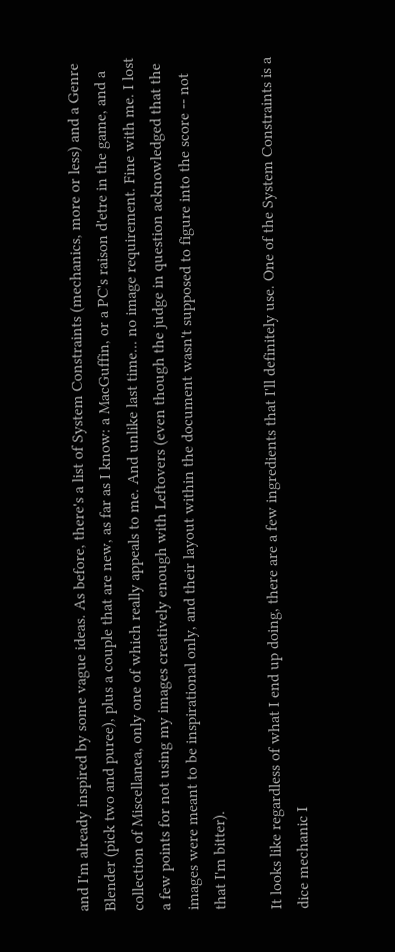and I'm already inspired by some vague ideas. As before, there's a list of System Constraints (mechanics, more or less) and a Genre Blender (pick two and puree), plus a couple that are new, as far as I know: a MacGuffin, or a PC's raison d'etre in the game, and a collection of Miscellanea, only one of which really appeals to me. And unlike last time... no image requirement. Fine with me. I lost a few points for not using my images creatively enough with Leftovers (even though the judge in question acknowledged that the images were meant to be inspirational only, and their layout within the document wasn't supposed to figure into the score -- not that I'm bitter).

It looks like regardless of what I end up doing, there are a few ingredients that I'll definitely use. One of the System Constraints is a dice mechanic I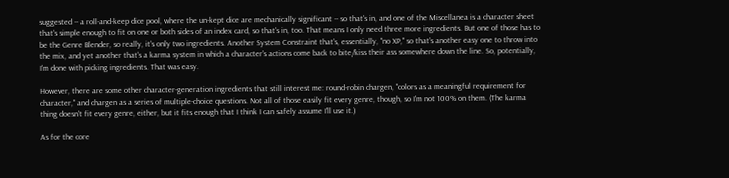suggested -- a roll-and-keep dice pool, where the un-kept dice are mechanically significant -- so that's in, and one of the Miscellanea is a character sheet that's simple enough to fit on one or both sides of an index card, so that's in, too. That means I only need three more ingredients. But one of those has to be the Genre Blender, so really, it's only two ingredients. Another System Constraint that's, essentially, "no XP," so that's another easy one to throw into the mix, and yet another that's a karma system in which a character's actions come back to bite/kiss their ass somewhere down the line. So, potentially, I'm done with picking ingredients. That was easy.

However, there are some other character-generation ingredients that still interest me: round-robin chargen, "colors as a meaningful requirement for character," and chargen as a series of multiple-choice questions. Not all of those easily fit every genre, though, so I'm not 100% on them. (The karma thing doesn't fit every genre, either, but it fits enough that I think I can safely assume I'll use it.)

As for the core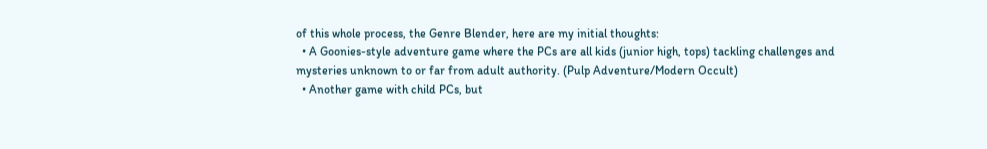of this whole process, the Genre Blender, here are my initial thoughts:
  • A Goonies-style adventure game where the PCs are all kids (junior high, tops) tackling challenges and mysteries unknown to or far from adult authority. (Pulp Adventure/Modern Occult)
  • Another game with child PCs, but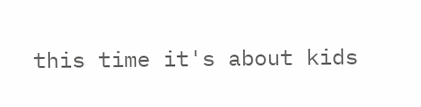this time it's about kids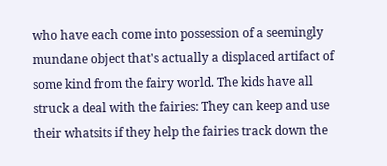who have each come into possession of a seemingly mundane object that's actually a displaced artifact of some kind from the fairy world. The kids have all struck a deal with the fairies: They can keep and use their whatsits if they help the fairies track down the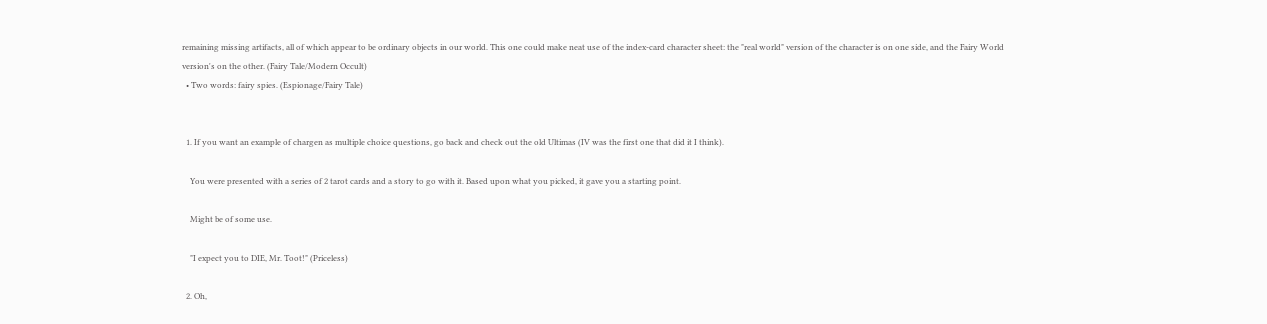remaining missing artifacts, all of which appear to be ordinary objects in our world. This one could make neat use of the index-card character sheet: the "real world" version of the character is on one side, and the Fairy World version's on the other. (Fairy Tale/Modern Occult)
  • Two words: fairy spies. (Espionage/Fairy Tale)


  1. If you want an example of chargen as multiple choice questions, go back and check out the old Ultimas (IV was the first one that did it I think).

    You were presented with a series of 2 tarot cards and a story to go with it. Based upon what you picked, it gave you a starting point.

    Might be of some use.

    "I expect you to DIE, Mr. Toot!" (Priceless)

  2. Oh,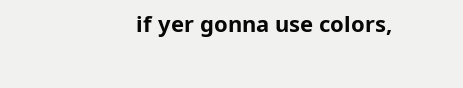if yer gonna use colors,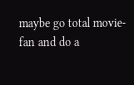maybe go total movie-fan and do a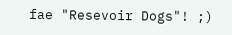fae "Resevoir Dogs"! ;)